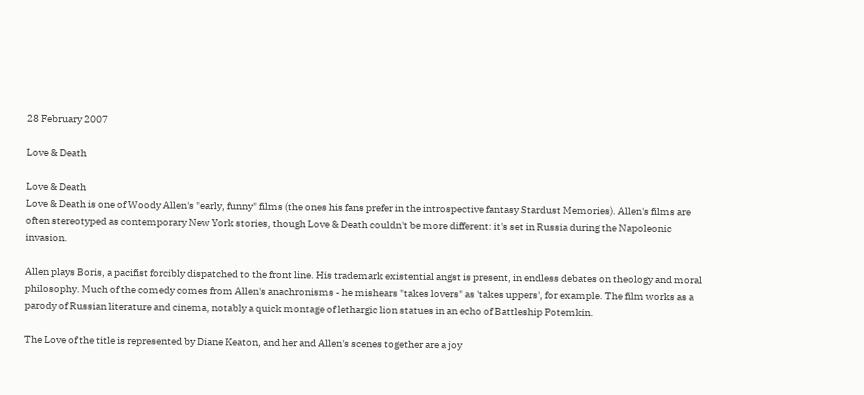28 February 2007

Love & Death

Love & Death
Love & Death is one of Woody Allen's "early, funny" films (the ones his fans prefer in the introspective fantasy Stardust Memories). Allen's films are often stereotyped as contemporary New York stories, though Love & Death couldn't be more different: it's set in Russia during the Napoleonic invasion.

Allen plays Boris, a pacifist forcibly dispatched to the front line. His trademark existential angst is present, in endless debates on theology and moral philosophy. Much of the comedy comes from Allen's anachronisms - he mishears "takes lovers" as 'takes uppers', for example. The film works as a parody of Russian literature and cinema, notably a quick montage of lethargic lion statues in an echo of Battleship Potemkin.

The Love of the title is represented by Diane Keaton, and her and Allen's scenes together are a joy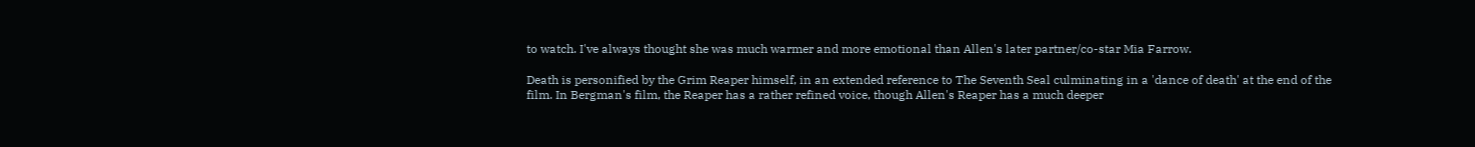to watch. I've always thought she was much warmer and more emotional than Allen's later partner/co-star Mia Farrow.

Death is personified by the Grim Reaper himself, in an extended reference to The Seventh Seal culminating in a 'dance of death' at the end of the film. In Bergman's film, the Reaper has a rather refined voice, though Allen's Reaper has a much deeper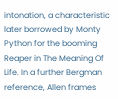intonation, a characteristic later borrowed by Monty Python for the booming Reaper in The Meaning Of Life. In a further Bergman reference, Allen frames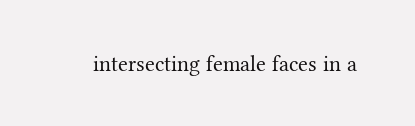intersecting female faces in a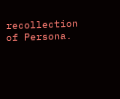recollection of Persona.